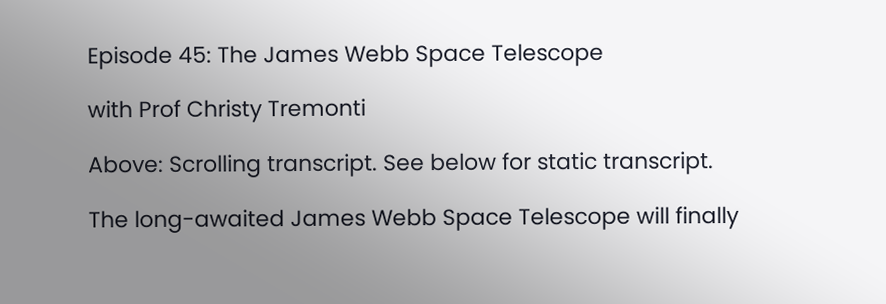Episode 45: The James Webb Space Telescope

with Prof Christy Tremonti

Above: Scrolling transcript. See below for static transcript.

The long-awaited James Webb Space Telescope will finally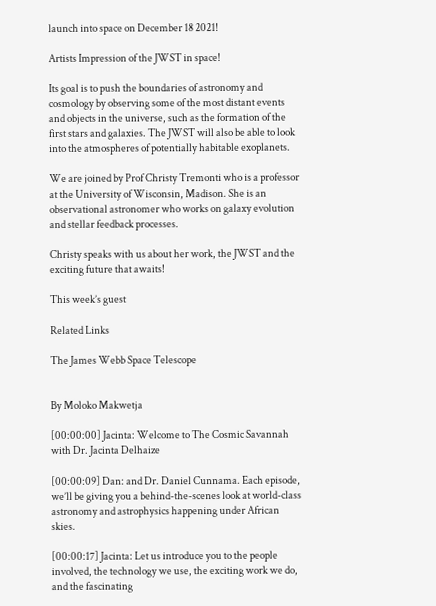launch into space on December 18 2021!

Artists Impression of the JWST in space!

Its goal is to push the boundaries of astronomy and cosmology by observing some of the most distant events and objects in the universe, such as the formation of the first stars and galaxies. The JWST will also be able to look into the atmospheres of potentially habitable exoplanets.

We are joined by Prof Christy Tremonti who is a professor at the University of Wisconsin, Madison. She is an observational astronomer who works on galaxy evolution and stellar feedback processes.

Christy speaks with us about her work, the JWST and the exciting future that awaits!

This week’s guest

Related Links

The James Webb Space Telescope


By Moloko Makwetja

[00:00:00] Jacinta: Welcome to The Cosmic Savannah with Dr. Jacinta Delhaize

[00:00:09] Dan: and Dr. Daniel Cunnama. Each episode, we’ll be giving you a behind-the-scenes look at world-class astronomy and astrophysics happening under African skies.

[00:00:17] Jacinta: Let us introduce you to the people involved, the technology we use, the exciting work we do, and the fascinating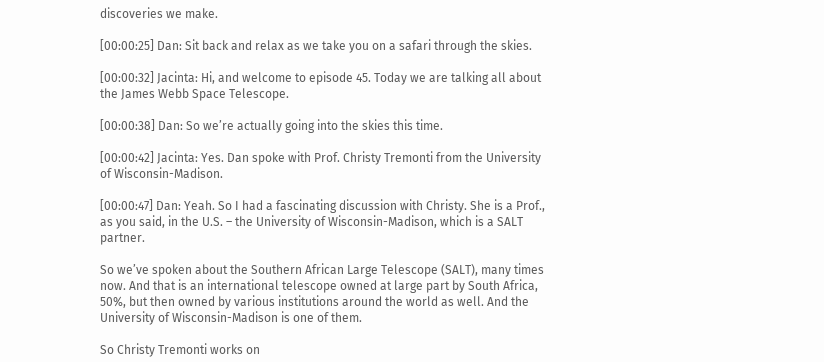discoveries we make.

[00:00:25] Dan: Sit back and relax as we take you on a safari through the skies.

[00:00:32] Jacinta: Hi, and welcome to episode 45. Today we are talking all about the James Webb Space Telescope.

[00:00:38] Dan: So we’re actually going into the skies this time.

[00:00:42] Jacinta: Yes. Dan spoke with Prof. Christy Tremonti from the University of Wisconsin-Madison.

[00:00:47] Dan: Yeah. So I had a fascinating discussion with Christy. She is a Prof., as you said, in the U.S. – the University of Wisconsin-Madison, which is a SALT partner.

So we’ve spoken about the Southern African Large Telescope (SALT), many times now. And that is an international telescope owned at large part by South Africa, 50%, but then owned by various institutions around the world as well. And the University of Wisconsin-Madison is one of them.

So Christy Tremonti works on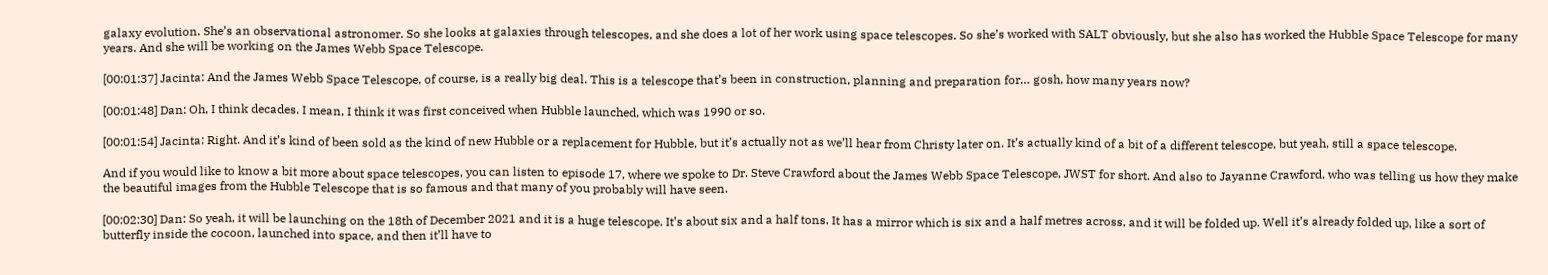galaxy evolution. She’s an observational astronomer. So she looks at galaxies through telescopes, and she does a lot of her work using space telescopes. So she’s worked with SALT obviously, but she also has worked the Hubble Space Telescope for many years. And she will be working on the James Webb Space Telescope.

[00:01:37] Jacinta: And the James Webb Space Telescope, of course, is a really big deal. This is a telescope that’s been in construction, planning and preparation for… gosh, how many years now?

[00:01:48] Dan: Oh, I think decades. I mean, I think it was first conceived when Hubble launched, which was 1990 or so.

[00:01:54] Jacinta: Right. And it’s kind of been sold as the kind of new Hubble or a replacement for Hubble, but it’s actually not as we’ll hear from Christy later on. It’s actually kind of a bit of a different telescope, but yeah, still a space telescope.

And if you would like to know a bit more about space telescopes, you can listen to episode 17, where we spoke to Dr. Steve Crawford about the James Webb Space Telescope, JWST for short. And also to Jayanne Crawford, who was telling us how they make the beautiful images from the Hubble Telescope that is so famous and that many of you probably will have seen.

[00:02:30] Dan: So yeah, it will be launching on the 18th of December 2021 and it is a huge telescope. It’s about six and a half tons. It has a mirror which is six and a half metres across, and it will be folded up. Well it’s already folded up, like a sort of butterfly inside the cocoon, launched into space, and then it’ll have to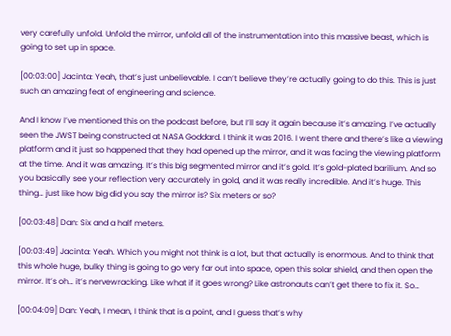very carefully unfold. Unfold the mirror, unfold all of the instrumentation into this massive beast, which is going to set up in space.

[00:03:00] Jacinta: Yeah, that’s just unbelievable. I can’t believe they’re actually going to do this. This is just such an amazing feat of engineering and science.

And I know I’ve mentioned this on the podcast before, but I’ll say it again because it’s amazing. I’ve actually seen the JWST being constructed at NASA Goddard. I think it was 2016. I went there and there’s like a viewing platform and it just so happened that they had opened up the mirror, and it was facing the viewing platform at the time. And it was amazing. It’s this big segmented mirror and it’s gold. It’s gold-plated barilium. And so you basically see your reflection very accurately in gold, and it was really incredible. And it’s huge. This thing… just like how big did you say the mirror is? Six meters or so?

[00:03:48] Dan: Six and a half meters.

[00:03:49] Jacinta: Yeah. Which you might not think is a lot, but that actually is enormous. And to think that this whole huge, bulky thing is going to go very far out into space, open this solar shield, and then open the mirror. It’s oh… it’s nervewracking. Like what if it goes wrong? Like astronauts can’t get there to fix it. So…

[00:04:09] Dan: Yeah, I mean, I think that is a point, and I guess that’s why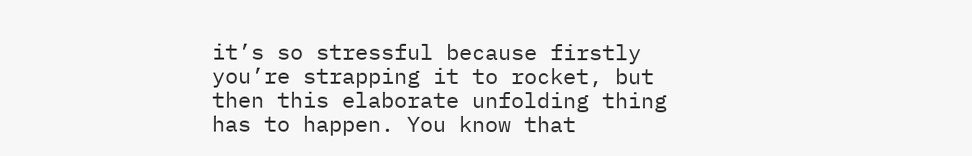it’s so stressful because firstly you’re strapping it to rocket, but then this elaborate unfolding thing has to happen. You know that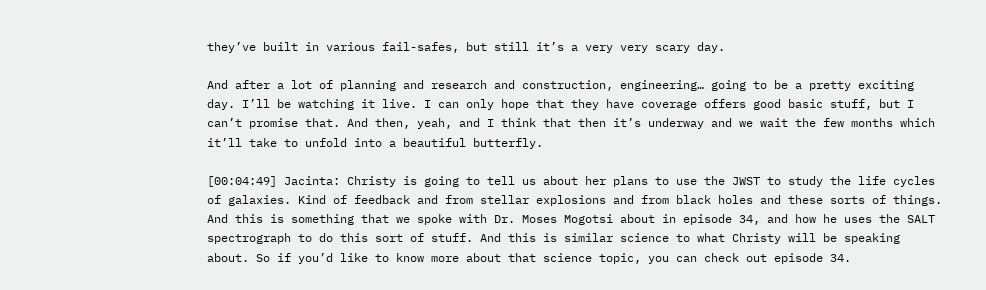they’ve built in various fail-safes, but still it’s a very very scary day.

And after a lot of planning and research and construction, engineering… going to be a pretty exciting day. I’ll be watching it live. I can only hope that they have coverage offers good basic stuff, but I can’t promise that. And then, yeah, and I think that then it’s underway and we wait the few months which it’ll take to unfold into a beautiful butterfly.

[00:04:49] Jacinta: Christy is going to tell us about her plans to use the JWST to study the life cycles of galaxies. Kind of feedback and from stellar explosions and from black holes and these sorts of things. And this is something that we spoke with Dr. Moses Mogotsi about in episode 34, and how he uses the SALT spectrograph to do this sort of stuff. And this is similar science to what Christy will be speaking about. So if you’d like to know more about that science topic, you can check out episode 34.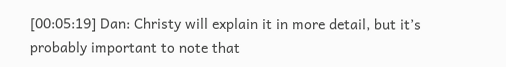[00:05:19] Dan: Christy will explain it in more detail, but it’s probably important to note that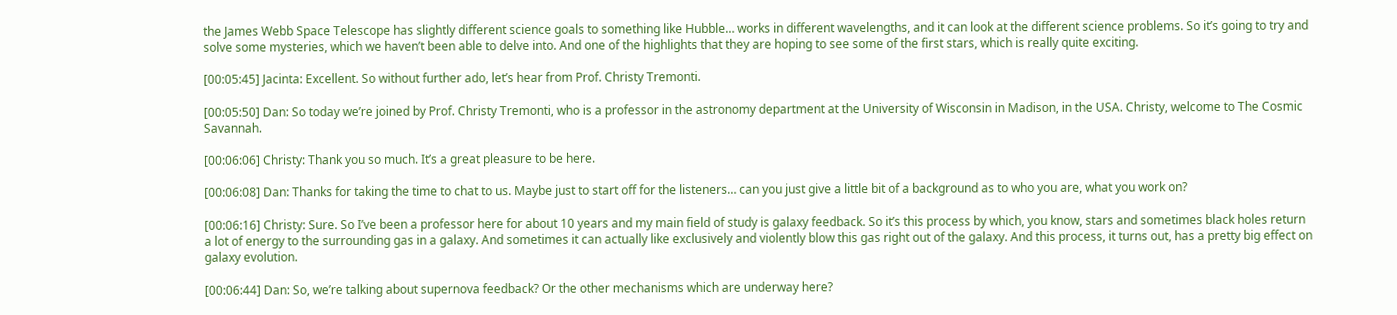the James Webb Space Telescope has slightly different science goals to something like Hubble… works in different wavelengths, and it can look at the different science problems. So it’s going to try and solve some mysteries, which we haven’t been able to delve into. And one of the highlights that they are hoping to see some of the first stars, which is really quite exciting.

[00:05:45] Jacinta: Excellent. So without further ado, let’s hear from Prof. Christy Tremonti.

[00:05:50] Dan: So today we’re joined by Prof. Christy Tremonti, who is a professor in the astronomy department at the University of Wisconsin in Madison, in the USA. Christy, welcome to The Cosmic Savannah.

[00:06:06] Christy: Thank you so much. It’s a great pleasure to be here.

[00:06:08] Dan: Thanks for taking the time to chat to us. Maybe just to start off for the listeners… can you just give a little bit of a background as to who you are, what you work on?

[00:06:16] Christy: Sure. So I’ve been a professor here for about 10 years and my main field of study is galaxy feedback. So it’s this process by which, you know, stars and sometimes black holes return a lot of energy to the surrounding gas in a galaxy. And sometimes it can actually like exclusively and violently blow this gas right out of the galaxy. And this process, it turns out, has a pretty big effect on galaxy evolution.

[00:06:44] Dan: So, we’re talking about supernova feedback? Or the other mechanisms which are underway here?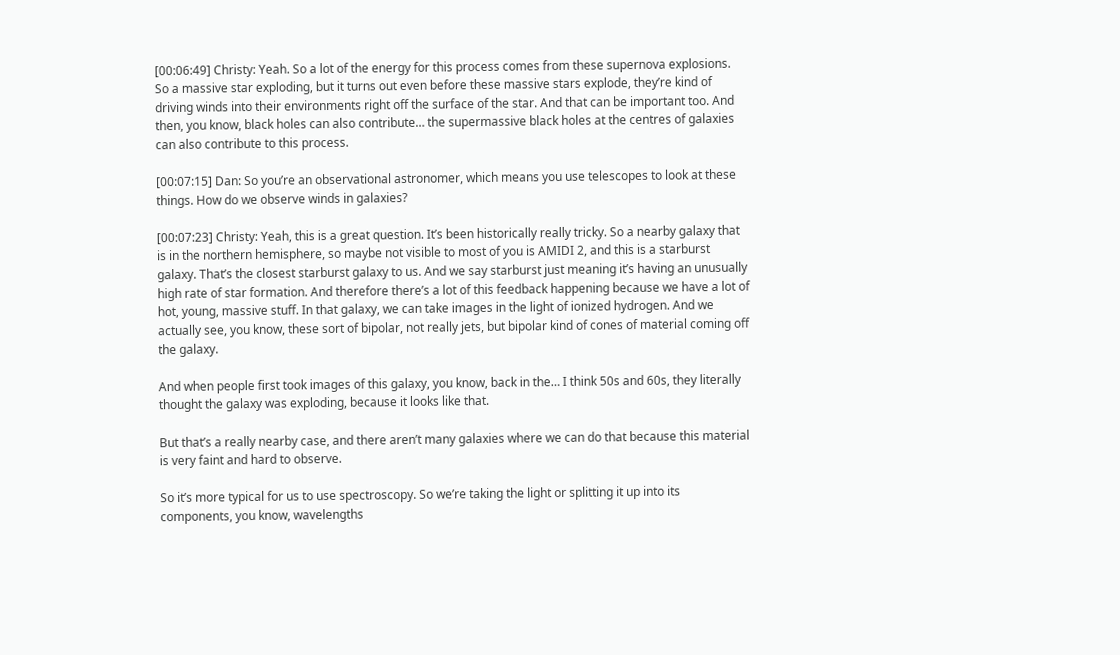[00:06:49] Christy: Yeah. So a lot of the energy for this process comes from these supernova explosions. So a massive star exploding, but it turns out even before these massive stars explode, they’re kind of driving winds into their environments right off the surface of the star. And that can be important too. And then, you know, black holes can also contribute… the supermassive black holes at the centres of galaxies can also contribute to this process.

[00:07:15] Dan: So you’re an observational astronomer, which means you use telescopes to look at these things. How do we observe winds in galaxies?

[00:07:23] Christy: Yeah, this is a great question. It’s been historically really tricky. So a nearby galaxy that is in the northern hemisphere, so maybe not visible to most of you is AMIDI 2, and this is a starburst galaxy. That’s the closest starburst galaxy to us. And we say starburst just meaning it’s having an unusually high rate of star formation. And therefore there’s a lot of this feedback happening because we have a lot of hot, young, massive stuff. In that galaxy, we can take images in the light of ionized hydrogen. And we actually see, you know, these sort of bipolar, not really jets, but bipolar kind of cones of material coming off the galaxy.

And when people first took images of this galaxy, you know, back in the… I think 50s and 60s, they literally thought the galaxy was exploding, because it looks like that.

But that’s a really nearby case, and there aren’t many galaxies where we can do that because this material is very faint and hard to observe.

So it’s more typical for us to use spectroscopy. So we’re taking the light or splitting it up into its components, you know, wavelengths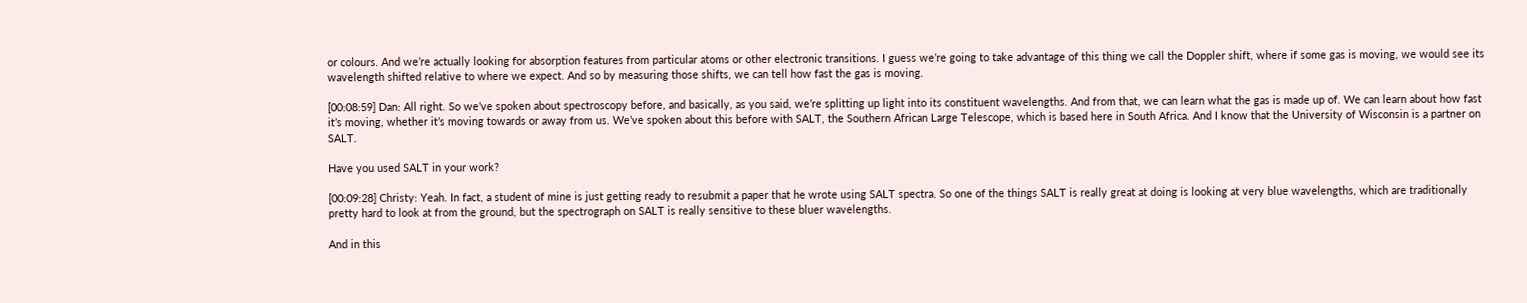or colours. And we’re actually looking for absorption features from particular atoms or other electronic transitions. I guess we’re going to take advantage of this thing we call the Doppler shift, where if some gas is moving, we would see its wavelength shifted relative to where we expect. And so by measuring those shifts, we can tell how fast the gas is moving.

[00:08:59] Dan: All right. So we’ve spoken about spectroscopy before, and basically, as you said, we’re splitting up light into its constituent wavelengths. And from that, we can learn what the gas is made up of. We can learn about how fast it’s moving, whether it’s moving towards or away from us. We’ve spoken about this before with SALT, the Southern African Large Telescope, which is based here in South Africa. And I know that the University of Wisconsin is a partner on SALT.

Have you used SALT in your work?

[00:09:28] Christy: Yeah. In fact, a student of mine is just getting ready to resubmit a paper that he wrote using SALT spectra. So one of the things SALT is really great at doing is looking at very blue wavelengths, which are traditionally pretty hard to look at from the ground, but the spectrograph on SALT is really sensitive to these bluer wavelengths.

And in this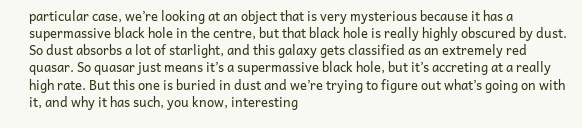particular case, we’re looking at an object that is very mysterious because it has a supermassive black hole in the centre, but that black hole is really highly obscured by dust. So dust absorbs a lot of starlight, and this galaxy gets classified as an extremely red quasar. So quasar just means it’s a supermassive black hole, but it’s accreting at a really high rate. But this one is buried in dust and we’re trying to figure out what’s going on with it, and why it has such, you know, interesting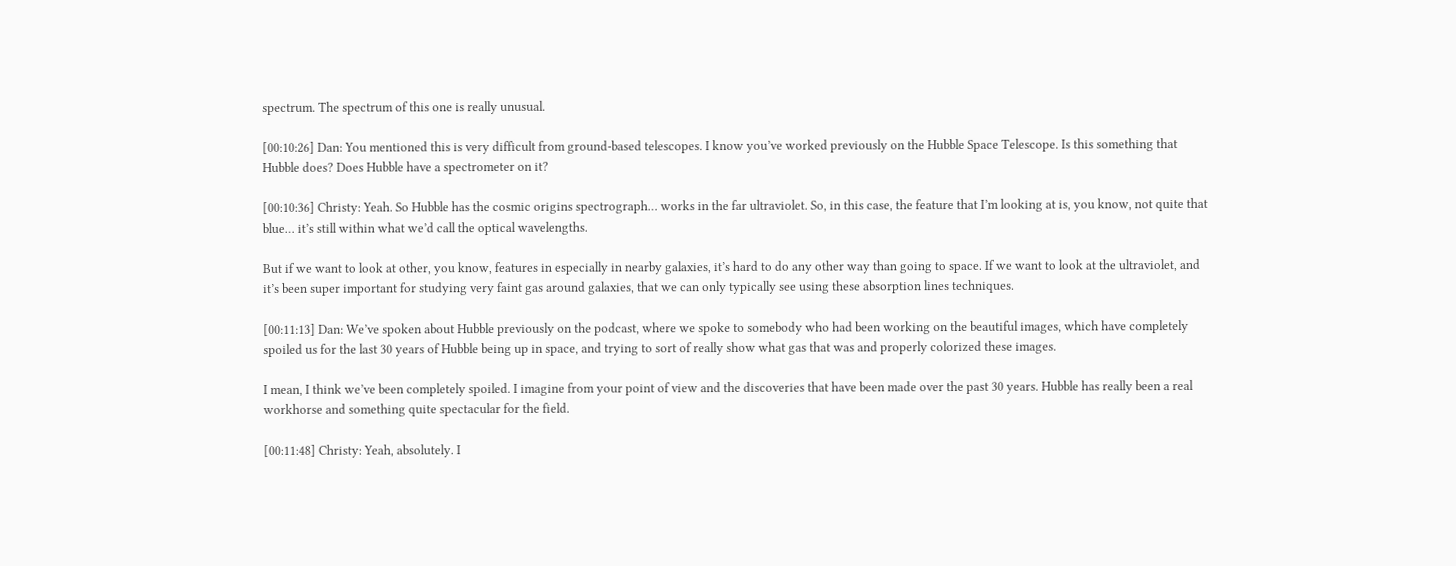spectrum. The spectrum of this one is really unusual.

[00:10:26] Dan: You mentioned this is very difficult from ground-based telescopes. I know you’ve worked previously on the Hubble Space Telescope. Is this something that Hubble does? Does Hubble have a spectrometer on it?

[00:10:36] Christy: Yeah. So Hubble has the cosmic origins spectrograph… works in the far ultraviolet. So, in this case, the feature that I’m looking at is, you know, not quite that blue… it’s still within what we’d call the optical wavelengths.

But if we want to look at other, you know, features in especially in nearby galaxies, it’s hard to do any other way than going to space. If we want to look at the ultraviolet, and it’s been super important for studying very faint gas around galaxies, that we can only typically see using these absorption lines techniques.

[00:11:13] Dan: We’ve spoken about Hubble previously on the podcast, where we spoke to somebody who had been working on the beautiful images, which have completely spoiled us for the last 30 years of Hubble being up in space, and trying to sort of really show what gas that was and properly colorized these images.

I mean, I think we’ve been completely spoiled. I imagine from your point of view and the discoveries that have been made over the past 30 years. Hubble has really been a real workhorse and something quite spectacular for the field.

[00:11:48] Christy: Yeah, absolutely. I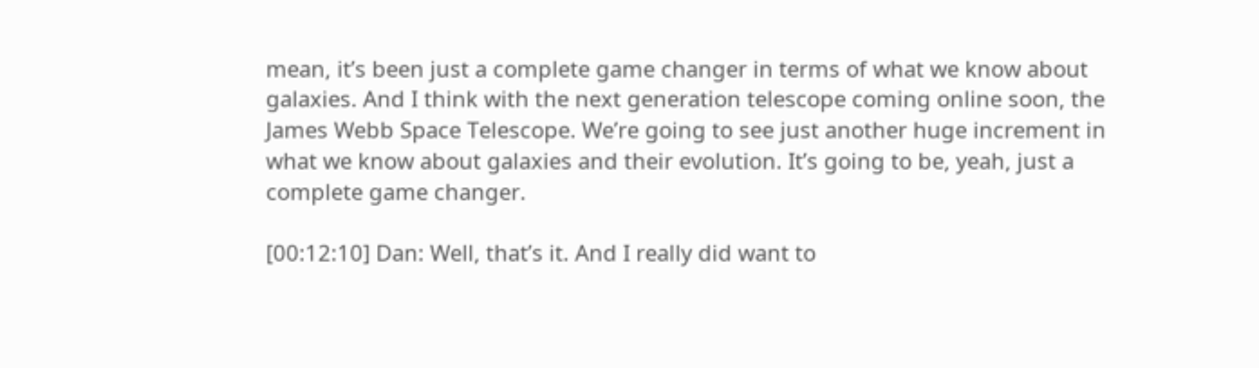mean, it’s been just a complete game changer in terms of what we know about galaxies. And I think with the next generation telescope coming online soon, the James Webb Space Telescope. We’re going to see just another huge increment in what we know about galaxies and their evolution. It’s going to be, yeah, just a complete game changer.

[00:12:10] Dan: Well, that’s it. And I really did want to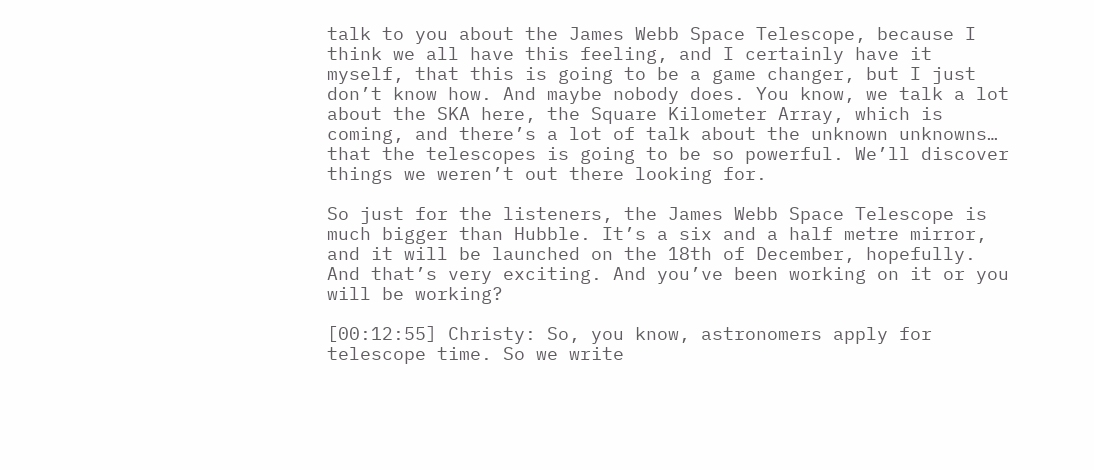talk to you about the James Webb Space Telescope, because I think we all have this feeling, and I certainly have it myself, that this is going to be a game changer, but I just don’t know how. And maybe nobody does. You know, we talk a lot about the SKA here, the Square Kilometer Array, which is coming, and there’s a lot of talk about the unknown unknowns… that the telescopes is going to be so powerful. We’ll discover things we weren’t out there looking for.

So just for the listeners, the James Webb Space Telescope is much bigger than Hubble. It’s a six and a half metre mirror, and it will be launched on the 18th of December, hopefully. And that’s very exciting. And you’ve been working on it or you will be working?

[00:12:55] Christy: So, you know, astronomers apply for telescope time. So we write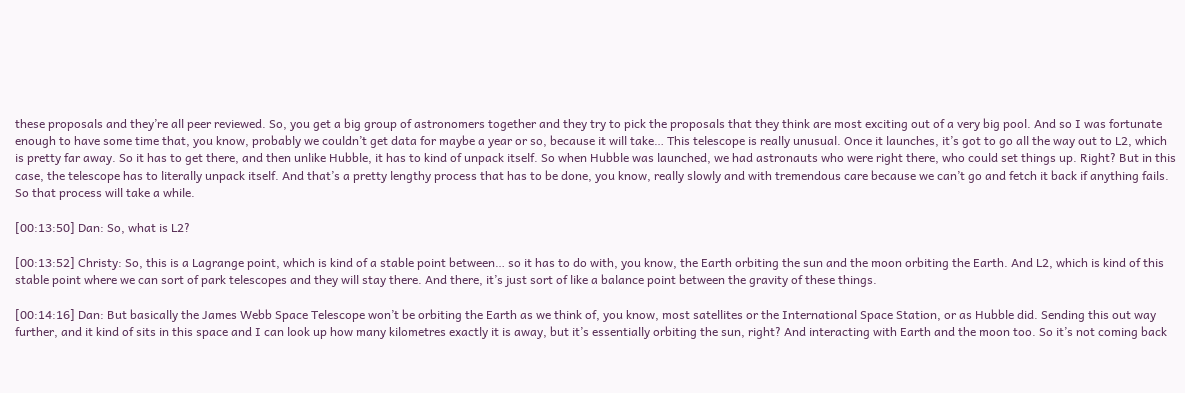these proposals and they’re all peer reviewed. So, you get a big group of astronomers together and they try to pick the proposals that they think are most exciting out of a very big pool. And so I was fortunate enough to have some time that, you know, probably we couldn’t get data for maybe a year or so, because it will take… This telescope is really unusual. Once it launches, it’s got to go all the way out to L2, which is pretty far away. So it has to get there, and then unlike Hubble, it has to kind of unpack itself. So when Hubble was launched, we had astronauts who were right there, who could set things up. Right? But in this case, the telescope has to literally unpack itself. And that’s a pretty lengthy process that has to be done, you know, really slowly and with tremendous care because we can’t go and fetch it back if anything fails. So that process will take a while.

[00:13:50] Dan: So, what is L2?

[00:13:52] Christy: So, this is a Lagrange point, which is kind of a stable point between… so it has to do with, you know, the Earth orbiting the sun and the moon orbiting the Earth. And L2, which is kind of this stable point where we can sort of park telescopes and they will stay there. And there, it’s just sort of like a balance point between the gravity of these things.

[00:14:16] Dan: But basically the James Webb Space Telescope won’t be orbiting the Earth as we think of, you know, most satellites or the International Space Station, or as Hubble did. Sending this out way further, and it kind of sits in this space and I can look up how many kilometres exactly it is away, but it’s essentially orbiting the sun, right? And interacting with Earth and the moon too. So it’s not coming back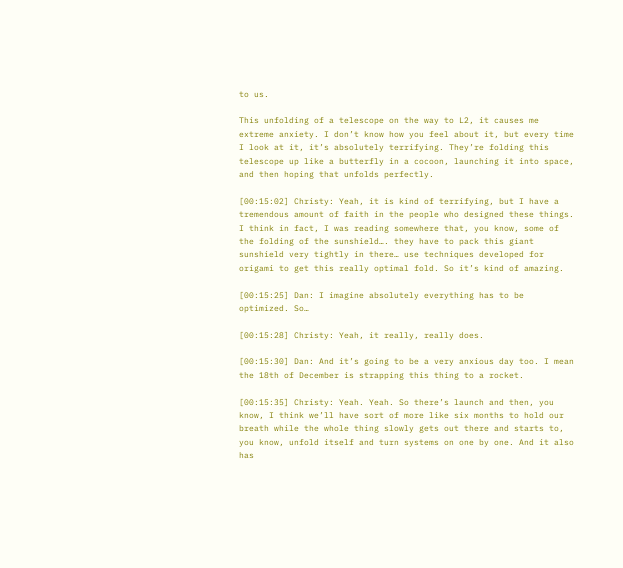to us.

This unfolding of a telescope on the way to L2, it causes me extreme anxiety. I don’t know how you feel about it, but every time I look at it, it’s absolutely terrifying. They’re folding this telescope up like a butterfly in a cocoon, launching it into space, and then hoping that unfolds perfectly.

[00:15:02] Christy: Yeah, it is kind of terrifying, but I have a tremendous amount of faith in the people who designed these things. I think in fact, I was reading somewhere that, you know, some of the folding of the sunshield…. they have to pack this giant sunshield very tightly in there… use techniques developed for origami to get this really optimal fold. So it’s kind of amazing.

[00:15:25] Dan: I imagine absolutely everything has to be optimized. So…

[00:15:28] Christy: Yeah, it really, really does.

[00:15:30] Dan: And it’s going to be a very anxious day too. I mean the 18th of December is strapping this thing to a rocket.

[00:15:35] Christy: Yeah. Yeah. So there’s launch and then, you know, I think we’ll have sort of more like six months to hold our breath while the whole thing slowly gets out there and starts to, you know, unfold itself and turn systems on one by one. And it also has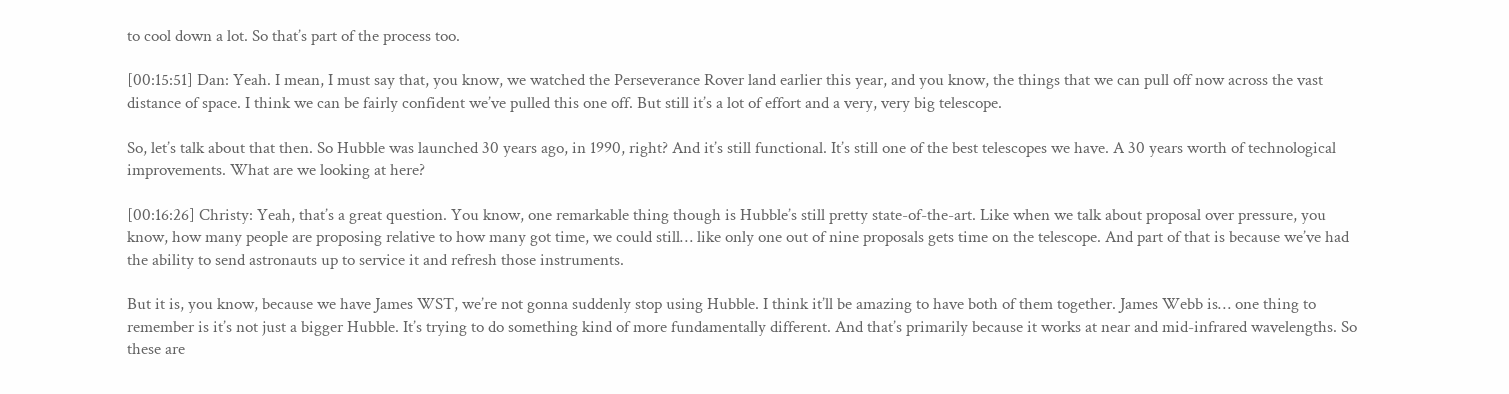to cool down a lot. So that’s part of the process too.

[00:15:51] Dan: Yeah. I mean, I must say that, you know, we watched the Perseverance Rover land earlier this year, and you know, the things that we can pull off now across the vast distance of space. I think we can be fairly confident we’ve pulled this one off. But still it’s a lot of effort and a very, very big telescope.

So, let’s talk about that then. So Hubble was launched 30 years ago, in 1990, right? And it’s still functional. It’s still one of the best telescopes we have. A 30 years worth of technological improvements. What are we looking at here?

[00:16:26] Christy: Yeah, that’s a great question. You know, one remarkable thing though is Hubble’s still pretty state-of-the-art. Like when we talk about proposal over pressure, you know, how many people are proposing relative to how many got time, we could still… like only one out of nine proposals gets time on the telescope. And part of that is because we’ve had the ability to send astronauts up to service it and refresh those instruments.

But it is, you know, because we have James WST, we’re not gonna suddenly stop using Hubble. I think it’ll be amazing to have both of them together. James Webb is… one thing to remember is it’s not just a bigger Hubble. It’s trying to do something kind of more fundamentally different. And that’s primarily because it works at near and mid-infrared wavelengths. So these are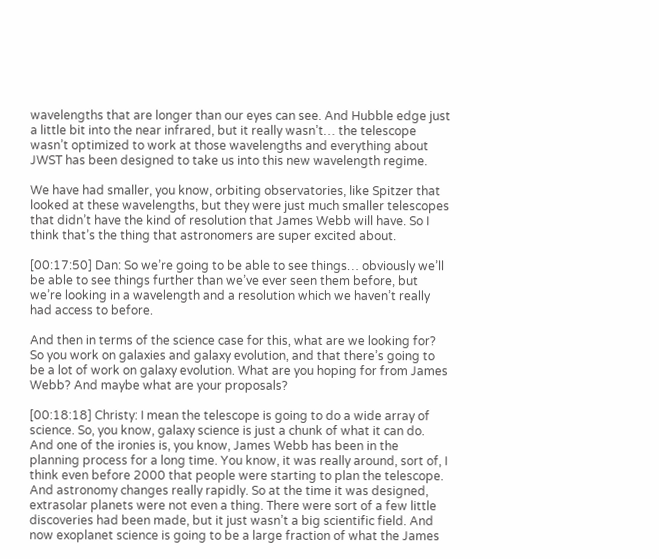wavelengths that are longer than our eyes can see. And Hubble edge just a little bit into the near infrared, but it really wasn’t… the telescope wasn’t optimized to work at those wavelengths and everything about JWST has been designed to take us into this new wavelength regime.

We have had smaller, you know, orbiting observatories, like Spitzer that looked at these wavelengths, but they were just much smaller telescopes that didn’t have the kind of resolution that James Webb will have. So I think that’s the thing that astronomers are super excited about.

[00:17:50] Dan: So we’re going to be able to see things… obviously we’ll be able to see things further than we’ve ever seen them before, but we’re looking in a wavelength and a resolution which we haven’t really had access to before.

And then in terms of the science case for this, what are we looking for? So you work on galaxies and galaxy evolution, and that there’s going to be a lot of work on galaxy evolution. What are you hoping for from James Webb? And maybe what are your proposals?

[00:18:18] Christy: I mean the telescope is going to do a wide array of science. So, you know, galaxy science is just a chunk of what it can do. And one of the ironies is, you know, James Webb has been in the planning process for a long time. You know, it was really around, sort of, I think even before 2000 that people were starting to plan the telescope. And astronomy changes really rapidly. So at the time it was designed, extrasolar planets were not even a thing. There were sort of a few little discoveries had been made, but it just wasn’t a big scientific field. And now exoplanet science is going to be a large fraction of what the James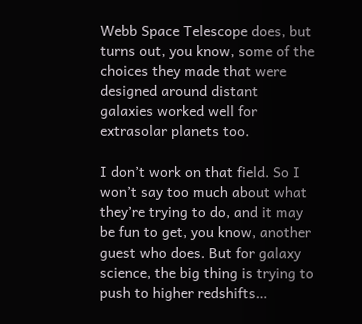Webb Space Telescope does, but turns out, you know, some of the choices they made that were designed around distant galaxies worked well for extrasolar planets too.

I don’t work on that field. So I won’t say too much about what they’re trying to do, and it may be fun to get, you know, another guest who does. But for galaxy science, the big thing is trying to push to higher redshifts…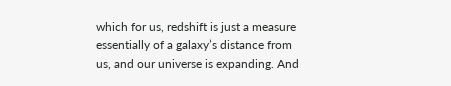which for us, redshift is just a measure essentially of a galaxy’s distance from us, and our universe is expanding. And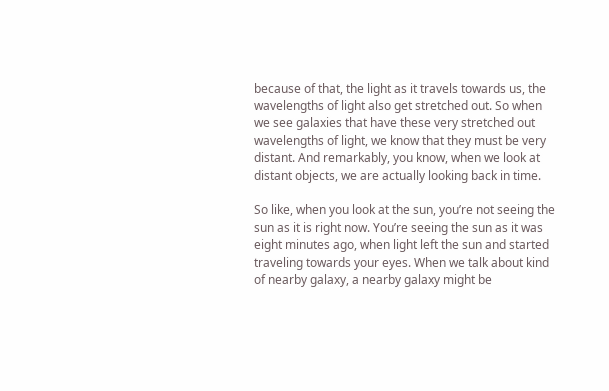because of that, the light as it travels towards us, the wavelengths of light also get stretched out. So when we see galaxies that have these very stretched out wavelengths of light, we know that they must be very distant. And remarkably, you know, when we look at distant objects, we are actually looking back in time.

So like, when you look at the sun, you’re not seeing the sun as it is right now. You’re seeing the sun as it was eight minutes ago, when light left the sun and started traveling towards your eyes. When we talk about kind of nearby galaxy, a nearby galaxy might be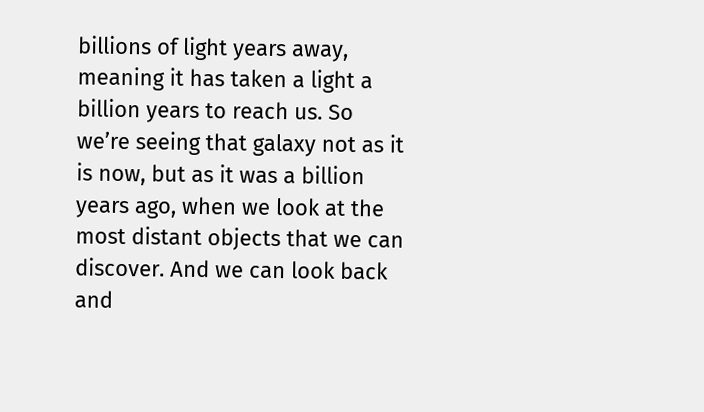billions of light years away, meaning it has taken a light a billion years to reach us. So we’re seeing that galaxy not as it is now, but as it was a billion years ago, when we look at the most distant objects that we can discover. And we can look back and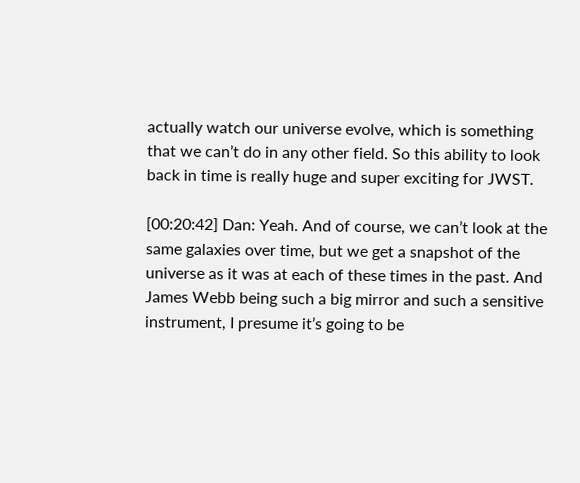actually watch our universe evolve, which is something that we can’t do in any other field. So this ability to look back in time is really huge and super exciting for JWST.

[00:20:42] Dan: Yeah. And of course, we can’t look at the same galaxies over time, but we get a snapshot of the universe as it was at each of these times in the past. And James Webb being such a big mirror and such a sensitive instrument, I presume it’s going to be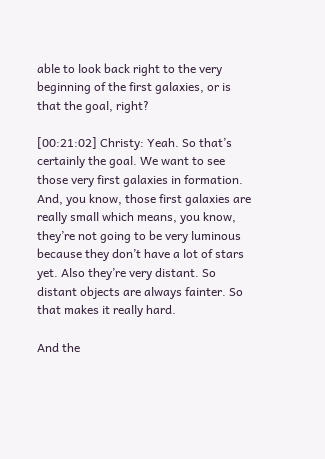able to look back right to the very beginning of the first galaxies, or is that the goal, right?

[00:21:02] Christy: Yeah. So that’s certainly the goal. We want to see those very first galaxies in formation. And, you know, those first galaxies are really small which means, you know, they’re not going to be very luminous because they don’t have a lot of stars yet. Also they’re very distant. So distant objects are always fainter. So that makes it really hard.

And the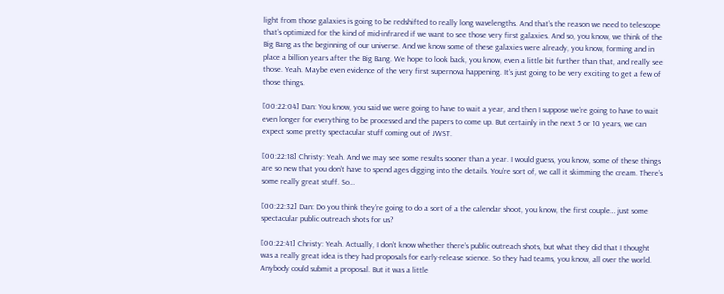light from those galaxies is going to be redshifted to really long wavelengths. And that’s the reason we need to telescope that’s optimized for the kind of mid-infrared if we want to see those very first galaxies. And so, you know, we think of the Big Bang as the beginning of our universe. And we know some of these galaxies were already, you know, forming and in place a billion years after the Big Bang. We hope to look back, you know, even a little bit further than that, and really see those. Yeah. Maybe even evidence of the very first supernova happening. It’s just going to be very exciting to get a few of those things.

[00:22:04] Dan: You know, you said we were going to have to wait a year, and then I suppose we’re going to have to wait even longer for everything to be processed and the papers to come up. But certainly in the next 5 or 10 years, we can expect some pretty spectacular stuff coming out of JWST.

[00:22:18] Christy: Yeah. And we may see some results sooner than a year. I would guess, you know, some of these things are so new that you don’t have to spend ages digging into the details. You’re sort of, we call it skimming the cream. There’s some really great stuff. So…

[00:22:32] Dan: Do you think they’re going to do a sort of a the calendar shoot, you know, the first couple… just some spectacular public outreach shots for us?

[00:22:41] Christy: Yeah. Actually, I don’t know whether there’s public outreach shots, but what they did that I thought was a really great idea is they had proposals for early-release science. So they had teams, you know, all over the world. Anybody could submit a proposal. But it was a little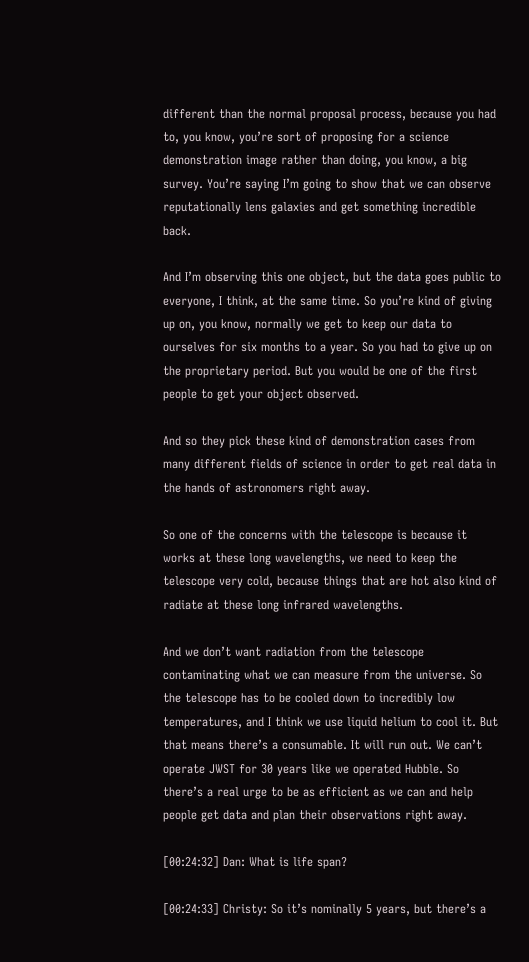different than the normal proposal process, because you had to, you know, you’re sort of proposing for a science demonstration image rather than doing, you know, a big survey. You’re saying I’m going to show that we can observe reputationally lens galaxies and get something incredible back.

And I’m observing this one object, but the data goes public to everyone, I think, at the same time. So you’re kind of giving up on, you know, normally we get to keep our data to ourselves for six months to a year. So you had to give up on the proprietary period. But you would be one of the first people to get your object observed.

And so they pick these kind of demonstration cases from many different fields of science in order to get real data in the hands of astronomers right away.

So one of the concerns with the telescope is because it works at these long wavelengths, we need to keep the telescope very cold, because things that are hot also kind of radiate at these long infrared wavelengths.

And we don’t want radiation from the telescope contaminating what we can measure from the universe. So the telescope has to be cooled down to incredibly low temperatures, and I think we use liquid helium to cool it. But that means there’s a consumable. It will run out. We can’t operate JWST for 30 years like we operated Hubble. So there’s a real urge to be as efficient as we can and help people get data and plan their observations right away.

[00:24:32] Dan: What is life span?

[00:24:33] Christy: So it’s nominally 5 years, but there’s a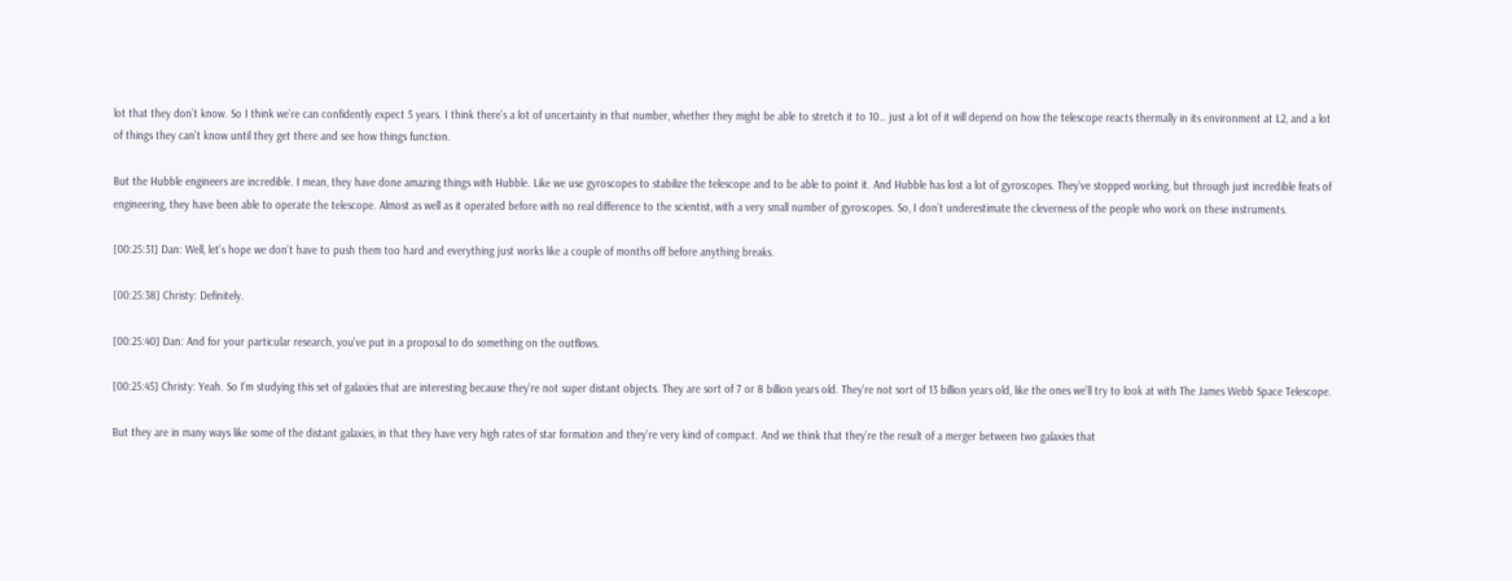lot that they don’t know. So I think we’re can confidently expect 5 years. I think there’s a lot of uncertainty in that number, whether they might be able to stretch it to 10… just a lot of it will depend on how the telescope reacts thermally in its environment at L2, and a lot of things they can’t know until they get there and see how things function.

But the Hubble engineers are incredible. I mean, they have done amazing things with Hubble. Like we use gyroscopes to stabilize the telescope and to be able to point it. And Hubble has lost a lot of gyroscopes. They’ve stopped working, but through just incredible feats of engineering, they have been able to operate the telescope. Almost as well as it operated before with no real difference to the scientist, with a very small number of gyroscopes. So, I don’t underestimate the cleverness of the people who work on these instruments.

[00:25:31] Dan: Well, let’s hope we don’t have to push them too hard and everything just works like a couple of months off before anything breaks.

[00:25:38] Christy: Definitely.

[00:25:40] Dan: And for your particular research, you’ve put in a proposal to do something on the outflows.

[00:25:45] Christy: Yeah. So I’m studying this set of galaxies that are interesting because they’re not super distant objects. They are sort of 7 or 8 billion years old. They’re not sort of 13 billion years old, like the ones we’ll try to look at with The James Webb Space Telescope.

But they are in many ways like some of the distant galaxies, in that they have very high rates of star formation and they’re very kind of compact. And we think that they’re the result of a merger between two galaxies that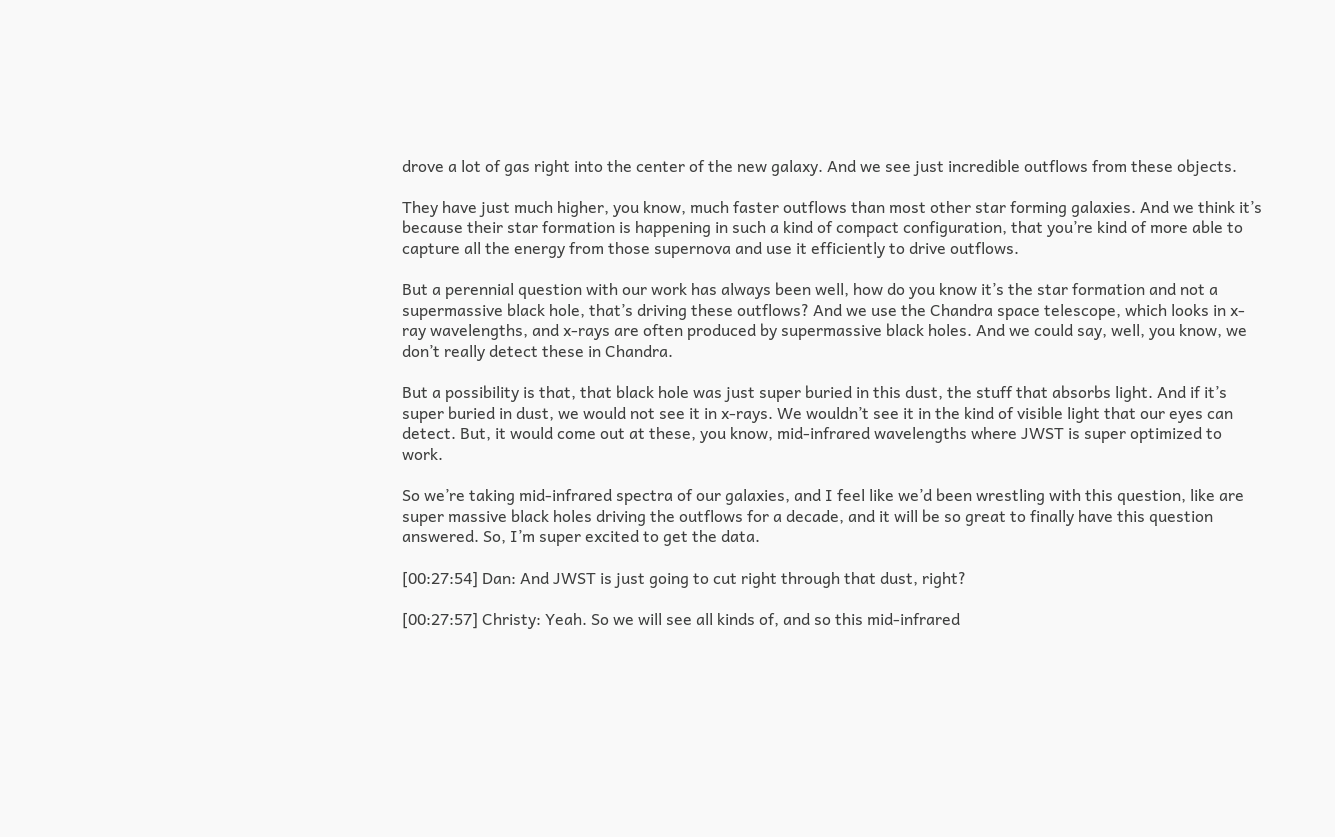drove a lot of gas right into the center of the new galaxy. And we see just incredible outflows from these objects.

They have just much higher, you know, much faster outflows than most other star forming galaxies. And we think it’s because their star formation is happening in such a kind of compact configuration, that you’re kind of more able to capture all the energy from those supernova and use it efficiently to drive outflows.

But a perennial question with our work has always been well, how do you know it’s the star formation and not a supermassive black hole, that’s driving these outflows? And we use the Chandra space telescope, which looks in x-ray wavelengths, and x-rays are often produced by supermassive black holes. And we could say, well, you know, we don’t really detect these in Chandra.

But a possibility is that, that black hole was just super buried in this dust, the stuff that absorbs light. And if it’s super buried in dust, we would not see it in x-rays. We wouldn’t see it in the kind of visible light that our eyes can detect. But, it would come out at these, you know, mid-infrared wavelengths where JWST is super optimized to work.

So we’re taking mid-infrared spectra of our galaxies, and I feel like we’d been wrestling with this question, like are super massive black holes driving the outflows for a decade, and it will be so great to finally have this question answered. So, I’m super excited to get the data.

[00:27:54] Dan: And JWST is just going to cut right through that dust, right?

[00:27:57] Christy: Yeah. So we will see all kinds of, and so this mid-infrared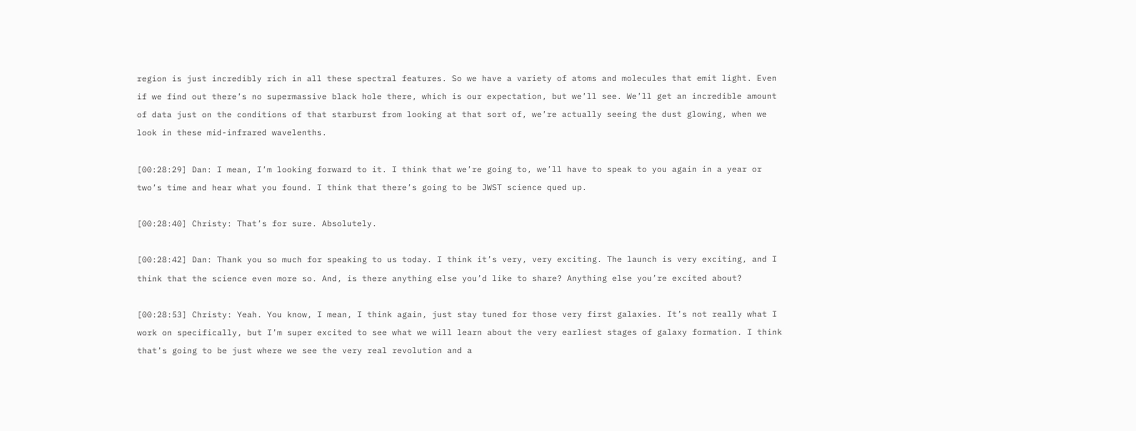region is just incredibly rich in all these spectral features. So we have a variety of atoms and molecules that emit light. Even if we find out there’s no supermassive black hole there, which is our expectation, but we’ll see. We’ll get an incredible amount of data just on the conditions of that starburst from looking at that sort of, we’re actually seeing the dust glowing, when we look in these mid-infrared wavelenths.

[00:28:29] Dan: I mean, I’m looking forward to it. I think that we’re going to, we’ll have to speak to you again in a year or two’s time and hear what you found. I think that there’s going to be JWST science qued up.

[00:28:40] Christy: That’s for sure. Absolutely.

[00:28:42] Dan: Thank you so much for speaking to us today. I think it’s very, very exciting. The launch is very exciting, and I think that the science even more so. And, is there anything else you’d like to share? Anything else you’re excited about?

[00:28:53] Christy: Yeah. You know, I mean, I think again, just stay tuned for those very first galaxies. It’s not really what I work on specifically, but I’m super excited to see what we will learn about the very earliest stages of galaxy formation. I think that’s going to be just where we see the very real revolution and a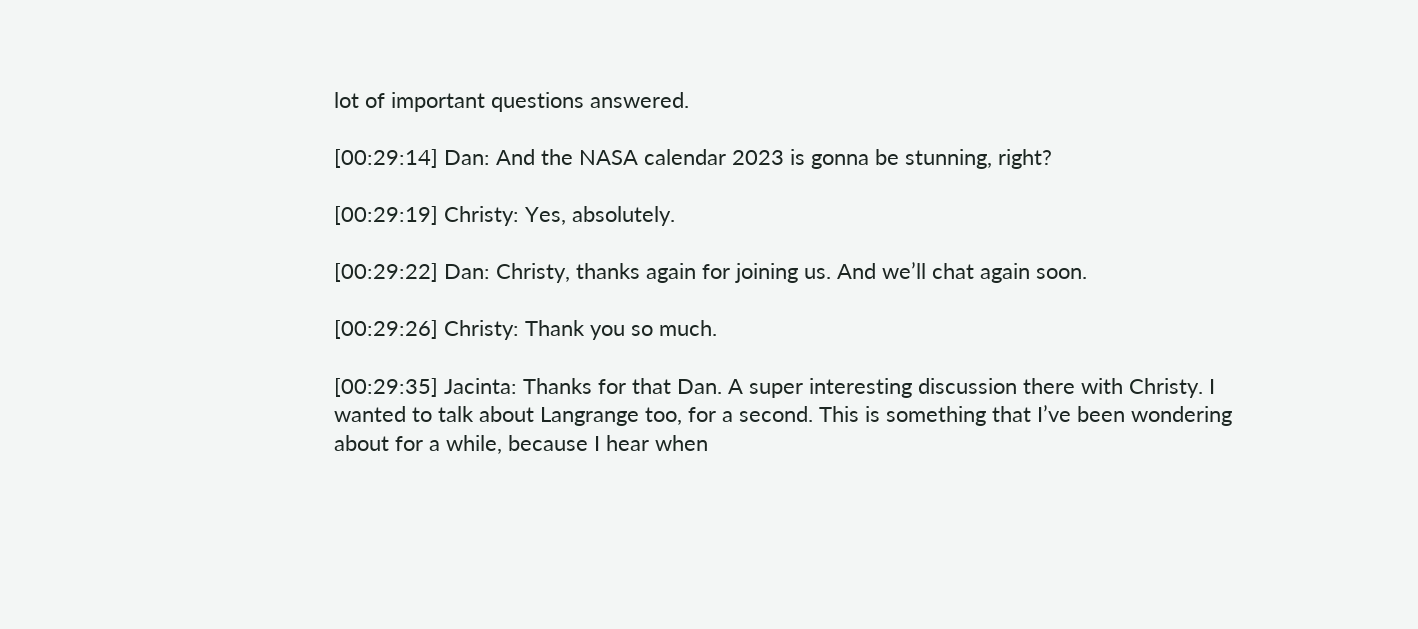lot of important questions answered.

[00:29:14] Dan: And the NASA calendar 2023 is gonna be stunning, right?

[00:29:19] Christy: Yes, absolutely.

[00:29:22] Dan: Christy, thanks again for joining us. And we’ll chat again soon.

[00:29:26] Christy: Thank you so much.

[00:29:35] Jacinta: Thanks for that Dan. A super interesting discussion there with Christy. I wanted to talk about Langrange too, for a second. This is something that I’ve been wondering about for a while, because I hear when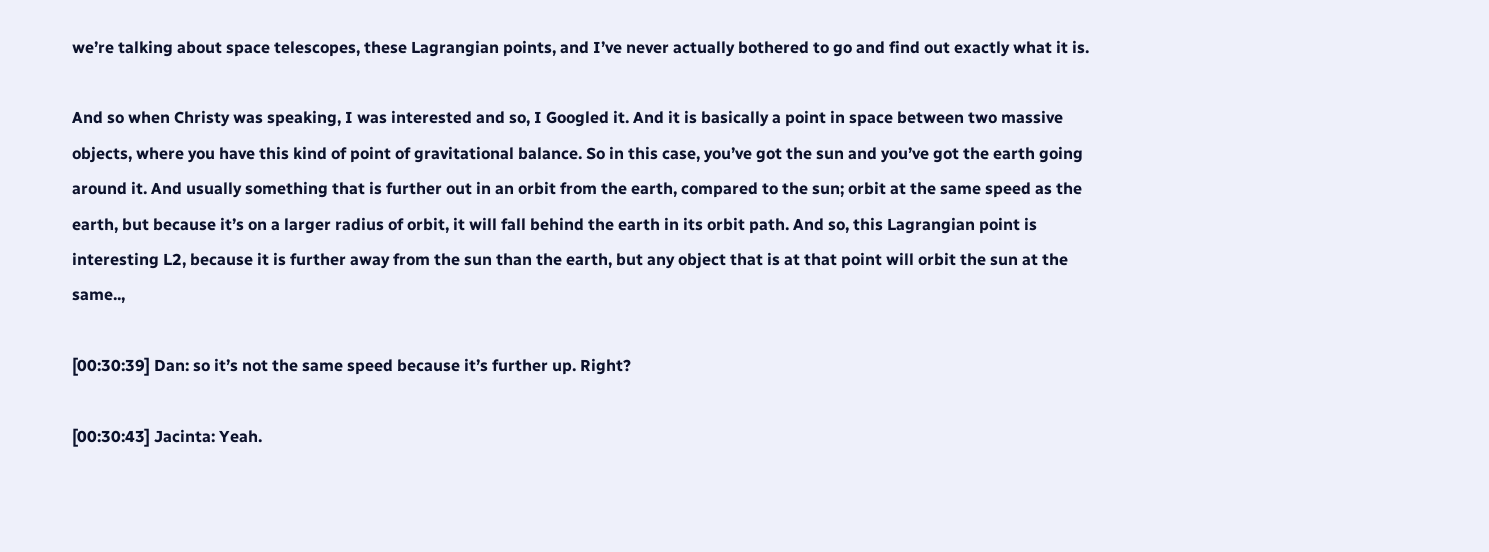we’re talking about space telescopes, these Lagrangian points, and I’ve never actually bothered to go and find out exactly what it is.

And so when Christy was speaking, I was interested and so, I Googled it. And it is basically a point in space between two massive objects, where you have this kind of point of gravitational balance. So in this case, you’ve got the sun and you’ve got the earth going around it. And usually something that is further out in an orbit from the earth, compared to the sun; orbit at the same speed as the earth, but because it’s on a larger radius of orbit, it will fall behind the earth in its orbit path. And so, this Lagrangian point is interesting L2, because it is further away from the sun than the earth, but any object that is at that point will orbit the sun at the same..,

[00:30:39] Dan: so it’s not the same speed because it’s further up. Right?

[00:30:43] Jacinta: Yeah.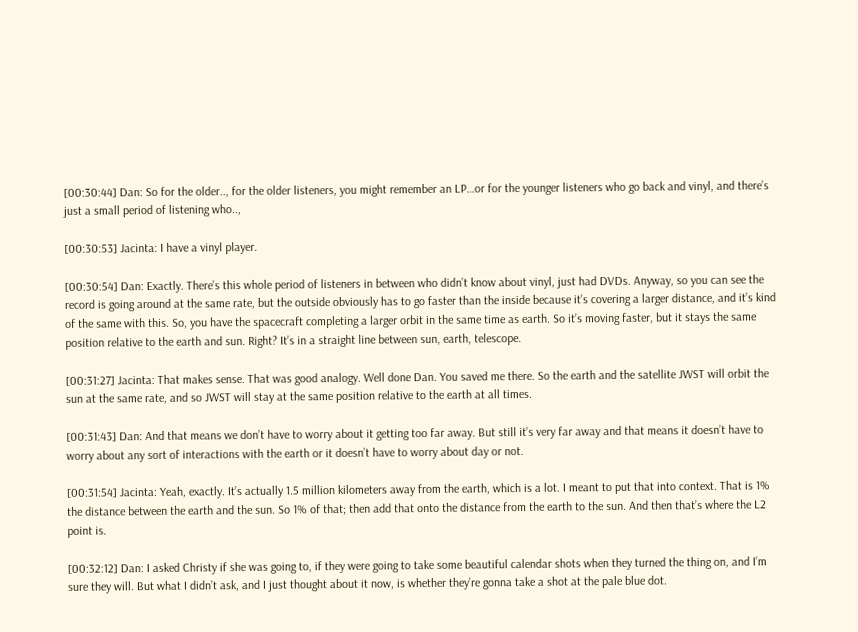[00:30:44] Dan: So for the older.., for the older listeners, you might remember an LP…or for the younger listeners who go back and vinyl, and there’s just a small period of listening who..,

[00:30:53] Jacinta: I have a vinyl player.

[00:30:54] Dan: Exactly. There’s this whole period of listeners in between who didn’t know about vinyl, just had DVDs. Anyway, so you can see the record is going around at the same rate, but the outside obviously has to go faster than the inside because it’s covering a larger distance, and it’s kind of the same with this. So, you have the spacecraft completing a larger orbit in the same time as earth. So it’s moving faster, but it stays the same position relative to the earth and sun. Right? It’s in a straight line between sun, earth, telescope.

[00:31:27] Jacinta: That makes sense. That was good analogy. Well done Dan. You saved me there. So the earth and the satellite JWST will orbit the sun at the same rate, and so JWST will stay at the same position relative to the earth at all times.

[00:31:43] Dan: And that means we don’t have to worry about it getting too far away. But still it’s very far away and that means it doesn’t have to worry about any sort of interactions with the earth or it doesn’t have to worry about day or not.

[00:31:54] Jacinta: Yeah, exactly. It’s actually 1.5 million kilometers away from the earth, which is a lot. I meant to put that into context. That is 1% the distance between the earth and the sun. So 1% of that; then add that onto the distance from the earth to the sun. And then that’s where the L2 point is.

[00:32:12] Dan: I asked Christy if she was going to, if they were going to take some beautiful calendar shots when they turned the thing on, and I’m sure they will. But what I didn’t ask, and I just thought about it now, is whether they’re gonna take a shot at the pale blue dot.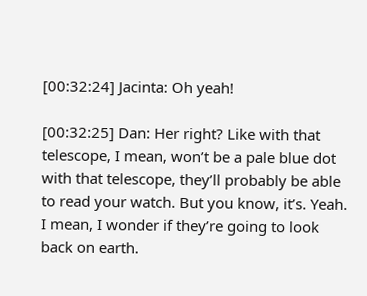[00:32:24] Jacinta: Oh yeah!

[00:32:25] Dan: Her right? Like with that telescope, I mean, won’t be a pale blue dot with that telescope, they’ll probably be able to read your watch. But you know, it’s. Yeah. I mean, I wonder if they’re going to look back on earth.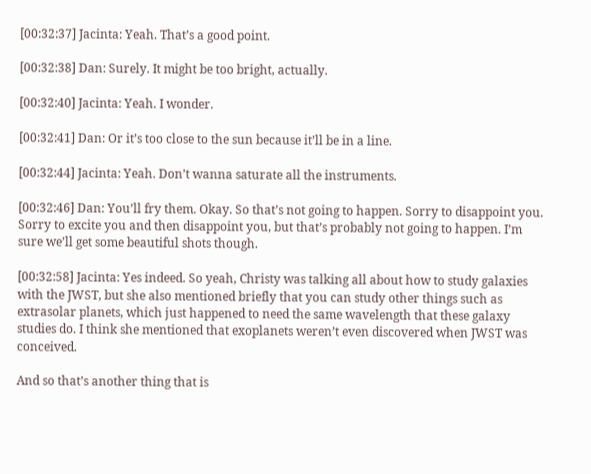[00:32:37] Jacinta: Yeah. That’s a good point.

[00:32:38] Dan: Surely. It might be too bright, actually.

[00:32:40] Jacinta: Yeah. I wonder.

[00:32:41] Dan: Or it’s too close to the sun because it’ll be in a line.

[00:32:44] Jacinta: Yeah. Don’t wanna saturate all the instruments.

[00:32:46] Dan: You’ll fry them. Okay. So that’s not going to happen. Sorry to disappoint you. Sorry to excite you and then disappoint you, but that’s probably not going to happen. I’m sure we’ll get some beautiful shots though.

[00:32:58] Jacinta: Yes indeed. So yeah, Christy was talking all about how to study galaxies with the JWST, but she also mentioned briefly that you can study other things such as extrasolar planets, which just happened to need the same wavelength that these galaxy studies do. I think she mentioned that exoplanets weren’t even discovered when JWST was conceived.

And so that’s another thing that is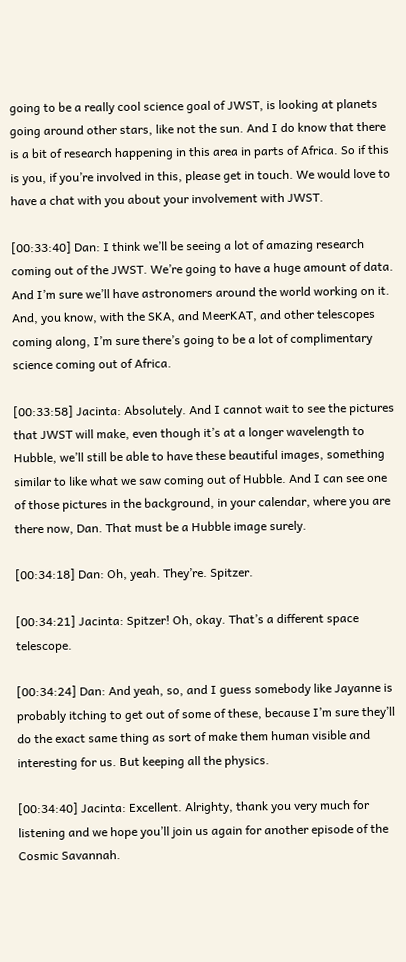going to be a really cool science goal of JWST, is looking at planets going around other stars, like not the sun. And I do know that there is a bit of research happening in this area in parts of Africa. So if this is you, if you’re involved in this, please get in touch. We would love to have a chat with you about your involvement with JWST.

[00:33:40] Dan: I think we’ll be seeing a lot of amazing research coming out of the JWST. We’re going to have a huge amount of data. And I’m sure we’ll have astronomers around the world working on it. And, you know, with the SKA, and MeerKAT, and other telescopes coming along, I’m sure there’s going to be a lot of complimentary science coming out of Africa.

[00:33:58] Jacinta: Absolutely. And I cannot wait to see the pictures that JWST will make, even though it’s at a longer wavelength to Hubble, we’ll still be able to have these beautiful images, something similar to like what we saw coming out of Hubble. And I can see one of those pictures in the background, in your calendar, where you are there now, Dan. That must be a Hubble image surely.

[00:34:18] Dan: Oh, yeah. They’re. Spitzer.

[00:34:21] Jacinta: Spitzer! Oh, okay. That’s a different space telescope.

[00:34:24] Dan: And yeah, so, and I guess somebody like Jayanne is probably itching to get out of some of these, because I’m sure they’ll do the exact same thing as sort of make them human visible and interesting for us. But keeping all the physics.

[00:34:40] Jacinta: Excellent. Alrighty, thank you very much for listening and we hope you’ll join us again for another episode of the Cosmic Savannah.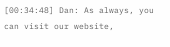[00:34:48] Dan: As always, you can visit our website,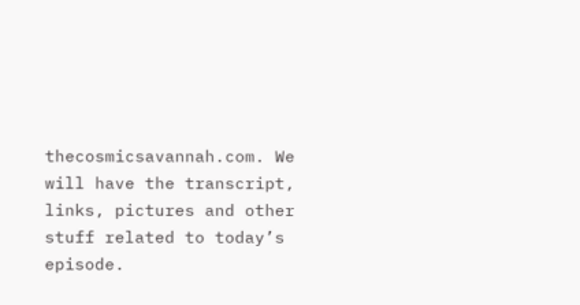thecosmicsavannah.com. We will have the transcript, links, pictures and other stuff related to today’s episode.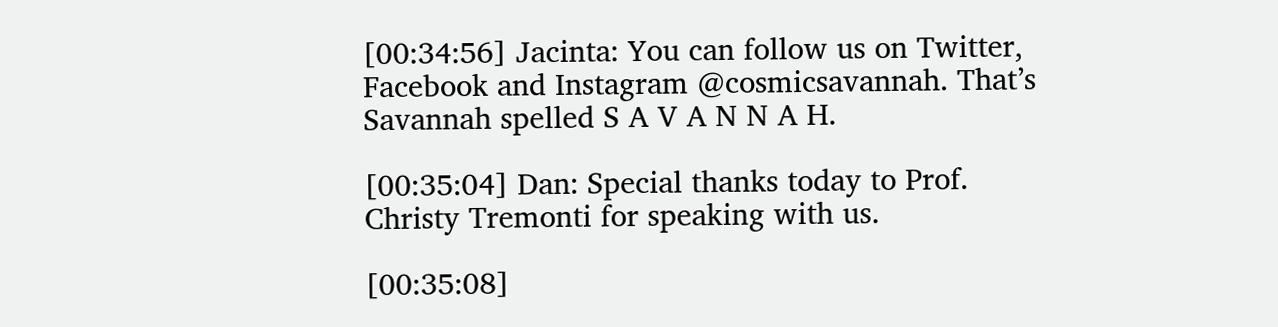[00:34:56] Jacinta: You can follow us on Twitter, Facebook and Instagram @cosmicsavannah. That’s Savannah spelled S A V A N N A H.

[00:35:04] Dan: Special thanks today to Prof. Christy Tremonti for speaking with us.

[00:35:08]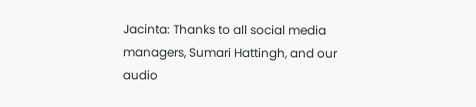Jacinta: Thanks to all social media managers, Sumari Hattingh, and our audio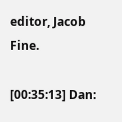editor, Jacob Fine.

[00:35:13] Dan: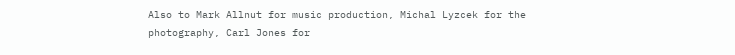Also to Mark Allnut for music production, Michal Lyzcek for the photography, Carl Jones for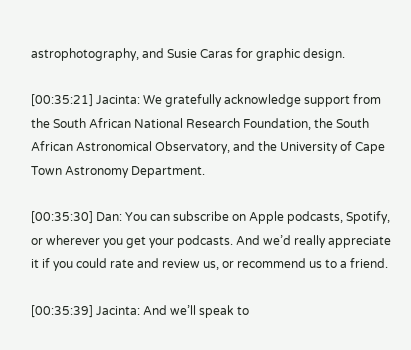astrophotography, and Susie Caras for graphic design.

[00:35:21] Jacinta: We gratefully acknowledge support from the South African National Research Foundation, the South African Astronomical Observatory, and the University of Cape Town Astronomy Department.

[00:35:30] Dan: You can subscribe on Apple podcasts, Spotify, or wherever you get your podcasts. And we’d really appreciate it if you could rate and review us, or recommend us to a friend.

[00:35:39] Jacinta: And we’ll speak to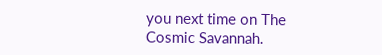you next time on The Cosmic Savannah.